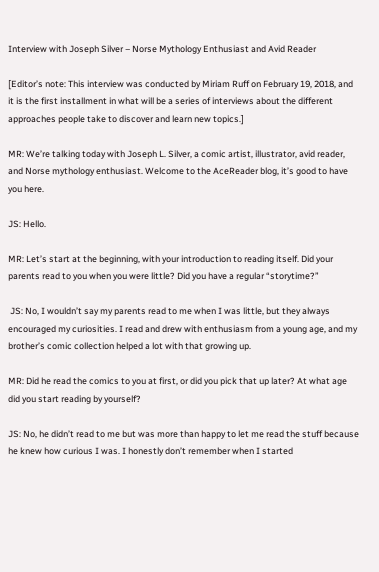Interview with Joseph Silver – Norse Mythology Enthusiast and Avid Reader

[Editor’s note: This interview was conducted by Miriam Ruff on February 19, 2018, and it is the first installment in what will be a series of interviews about the different approaches people take to discover and learn new topics.]

MR: We’re talking today with Joseph L. Silver, a comic artist, illustrator, avid reader, and Norse mythology enthusiast. Welcome to the AceReader blog, it’s good to have you here.

JS: Hello.

MR: Let’s start at the beginning, with your introduction to reading itself. Did your parents read to you when you were little? Did you have a regular “storytime?”

 JS: No, I wouldn’t say my parents read to me when I was little, but they always encouraged my curiosities. I read and drew with enthusiasm from a young age, and my brother’s comic collection helped a lot with that growing up.

MR: Did he read the comics to you at first, or did you pick that up later? At what age did you start reading by yourself?

JS: No, he didn’t read to me but was more than happy to let me read the stuff because he knew how curious I was. I honestly don’t remember when I started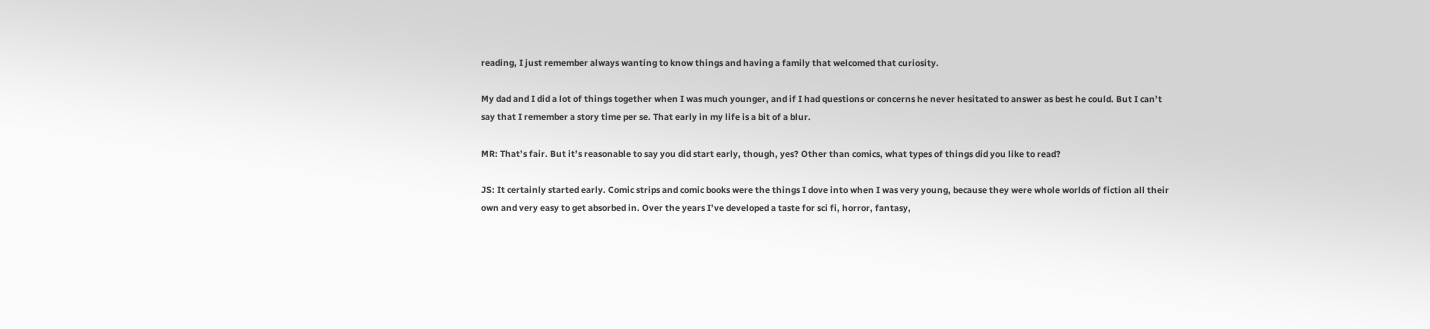reading, I just remember always wanting to know things and having a family that welcomed that curiosity.

My dad and I did a lot of things together when I was much younger, and if I had questions or concerns he never hesitated to answer as best he could. But I can’t say that I remember a story time per se. That early in my life is a bit of a blur.

MR: That’s fair. But it’s reasonable to say you did start early, though, yes? Other than comics, what types of things did you like to read?

JS: It certainly started early. Comic strips and comic books were the things I dove into when I was very young, because they were whole worlds of fiction all their own and very easy to get absorbed in. Over the years I’ve developed a taste for sci fi, horror, fantasy,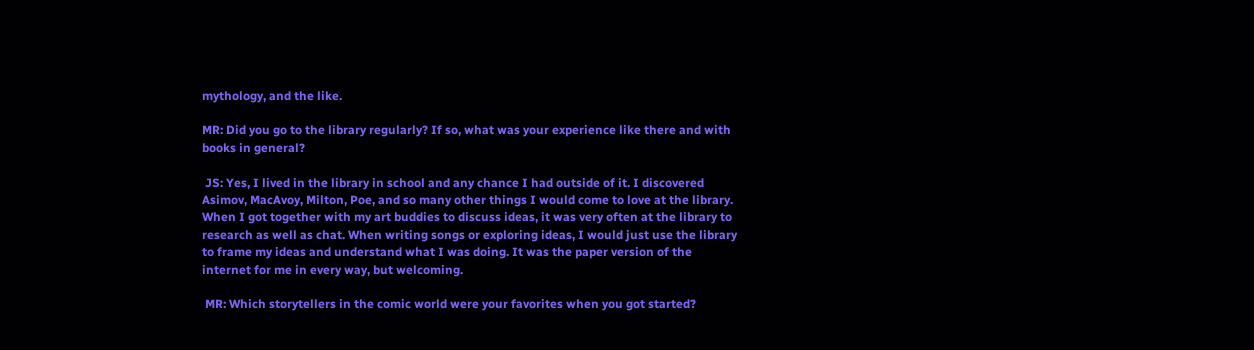mythology, and the like.

MR: Did you go to the library regularly? If so, what was your experience like there and with books in general?

 JS: Yes, I lived in the library in school and any chance I had outside of it. I discovered Asimov, MacAvoy, Milton, Poe, and so many other things I would come to love at the library. When I got together with my art buddies to discuss ideas, it was very often at the library to research as well as chat. When writing songs or exploring ideas, I would just use the library to frame my ideas and understand what I was doing. It was the paper version of the internet for me in every way, but welcoming.

 MR: Which storytellers in the comic world were your favorites when you got started?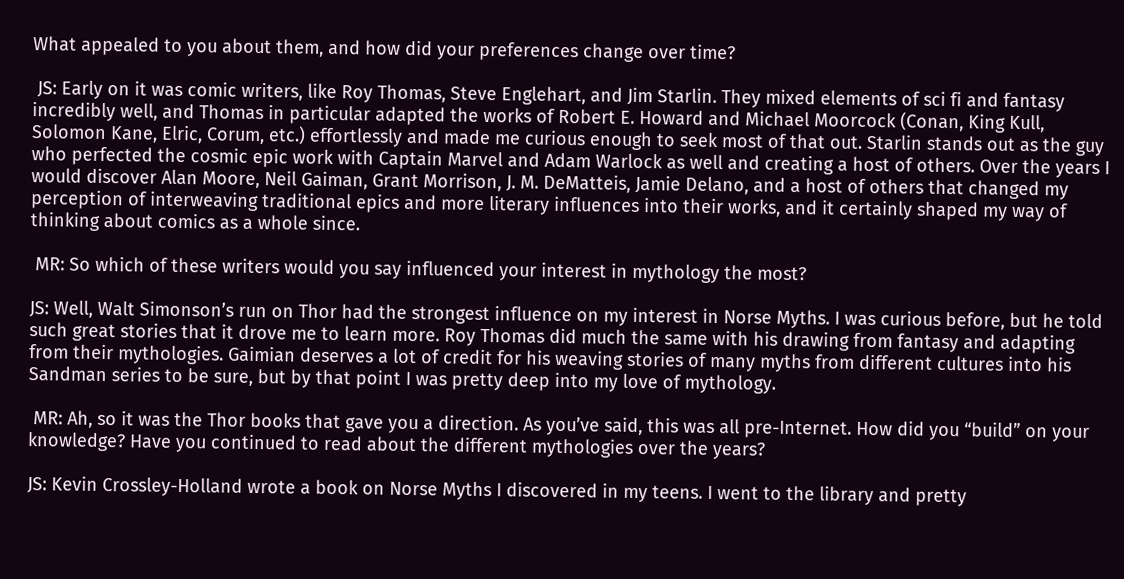What appealed to you about them, and how did your preferences change over time?

 JS: Early on it was comic writers, like Roy Thomas, Steve Englehart, and Jim Starlin. They mixed elements of sci fi and fantasy incredibly well, and Thomas in particular adapted the works of Robert E. Howard and Michael Moorcock (Conan, King Kull, Solomon Kane, Elric, Corum, etc.) effortlessly and made me curious enough to seek most of that out. Starlin stands out as the guy who perfected the cosmic epic work with Captain Marvel and Adam Warlock as well and creating a host of others. Over the years I would discover Alan Moore, Neil Gaiman, Grant Morrison, J. M. DeMatteis, Jamie Delano, and a host of others that changed my perception of interweaving traditional epics and more literary influences into their works, and it certainly shaped my way of thinking about comics as a whole since.

 MR: So which of these writers would you say influenced your interest in mythology the most?

JS: Well, Walt Simonson’s run on Thor had the strongest influence on my interest in Norse Myths. I was curious before, but he told such great stories that it drove me to learn more. Roy Thomas did much the same with his drawing from fantasy and adapting from their mythologies. Gaimian deserves a lot of credit for his weaving stories of many myths from different cultures into his Sandman series to be sure, but by that point I was pretty deep into my love of mythology.

 MR: Ah, so it was the Thor books that gave you a direction. As you’ve said, this was all pre-Internet. How did you “build” on your knowledge? Have you continued to read about the different mythologies over the years?

JS: Kevin Crossley-Holland wrote a book on Norse Myths I discovered in my teens. I went to the library and pretty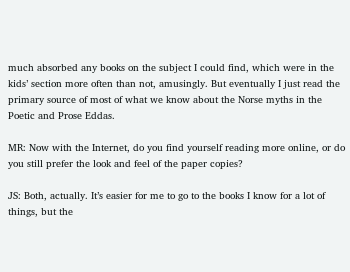much absorbed any books on the subject I could find, which were in the kids’ section more often than not, amusingly. But eventually I just read the primary source of most of what we know about the Norse myths in the Poetic and Prose Eddas.

MR: Now with the Internet, do you find yourself reading more online, or do you still prefer the look and feel of the paper copies?

JS: Both, actually. It’s easier for me to go to the books I know for a lot of things, but the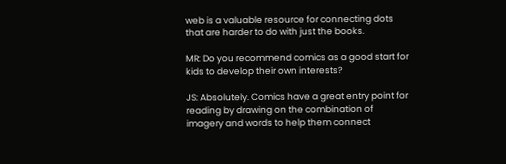web is a valuable resource for connecting dots that are harder to do with just the books.

MR: Do you recommend comics as a good start for kids to develop their own interests?

JS: Absolutely. Comics have a great entry point for reading by drawing on the combination of imagery and words to help them connect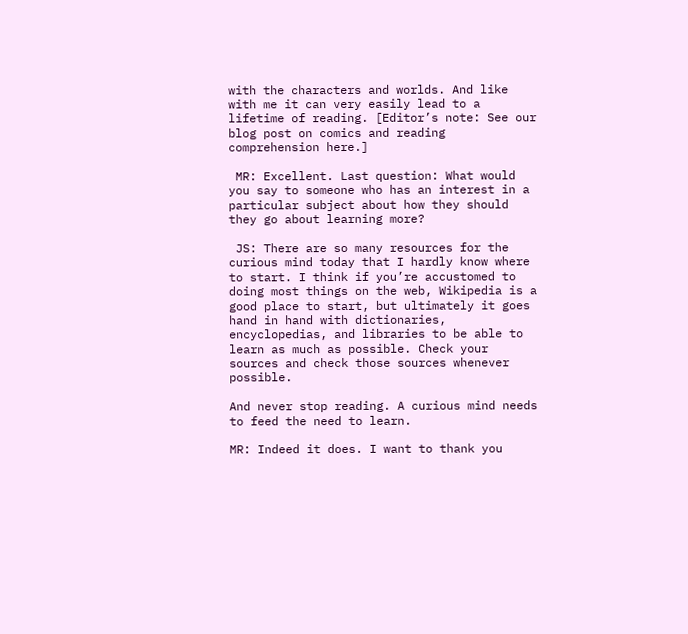with the characters and worlds. And like with me it can very easily lead to a lifetime of reading. [Editor’s note: See our blog post on comics and reading comprehension here.]

 MR: Excellent. Last question: What would you say to someone who has an interest in a particular subject about how they should they go about learning more?

 JS: There are so many resources for the curious mind today that I hardly know where to start. I think if you’re accustomed to doing most things on the web, Wikipedia is a good place to start, but ultimately it goes hand in hand with dictionaries, encyclopedias, and libraries to be able to learn as much as possible. Check your sources and check those sources whenever possible.

And never stop reading. A curious mind needs to feed the need to learn.

MR: Indeed it does. I want to thank you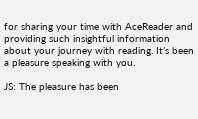for sharing your time with AceReader and providing such insightful information about your journey with reading. It’s been a pleasure speaking with you.

JS: The pleasure has been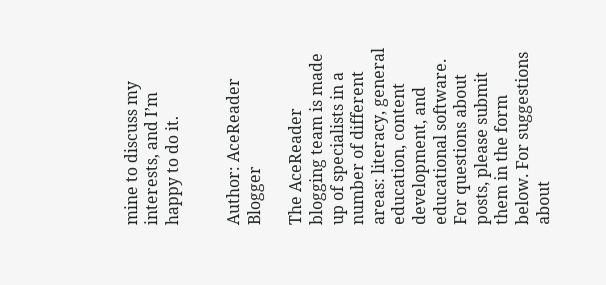mine to discuss my interests, and I’m happy to do it.


Author: AceReader Blogger

The AceReader blogging team is made up of specialists in a number of different areas: literacy, general education, content development, and educational software. For questions about posts, please submit them in the form below. For suggestions about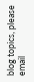blog topics, please email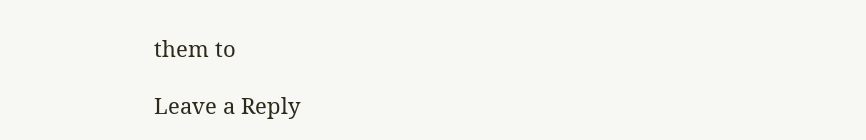them to

Leave a Reply